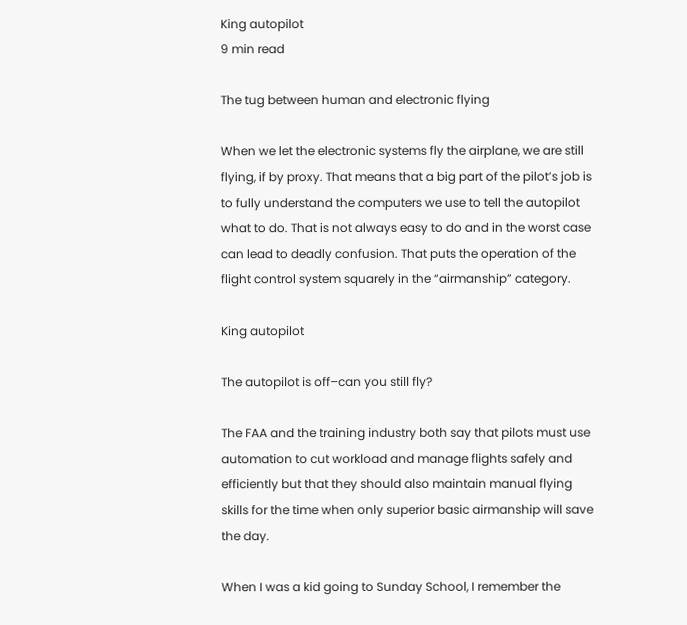King autopilot
9 min read

The tug between human and electronic flying

When we let the electronic systems fly the airplane, we are still flying, if by proxy. That means that a big part of the pilot’s job is to fully understand the computers we use to tell the autopilot what to do. That is not always easy to do and in the worst case can lead to deadly confusion. That puts the operation of the flight control system squarely in the “airmanship” category.

King autopilot

The autopilot is off–can you still fly?

The FAA and the training industry both say that pilots must use automation to cut workload and manage flights safely and efficiently but that they should also maintain manual flying skills for the time when only superior basic airmanship will save the day.

When I was a kid going to Sunday School, I remember the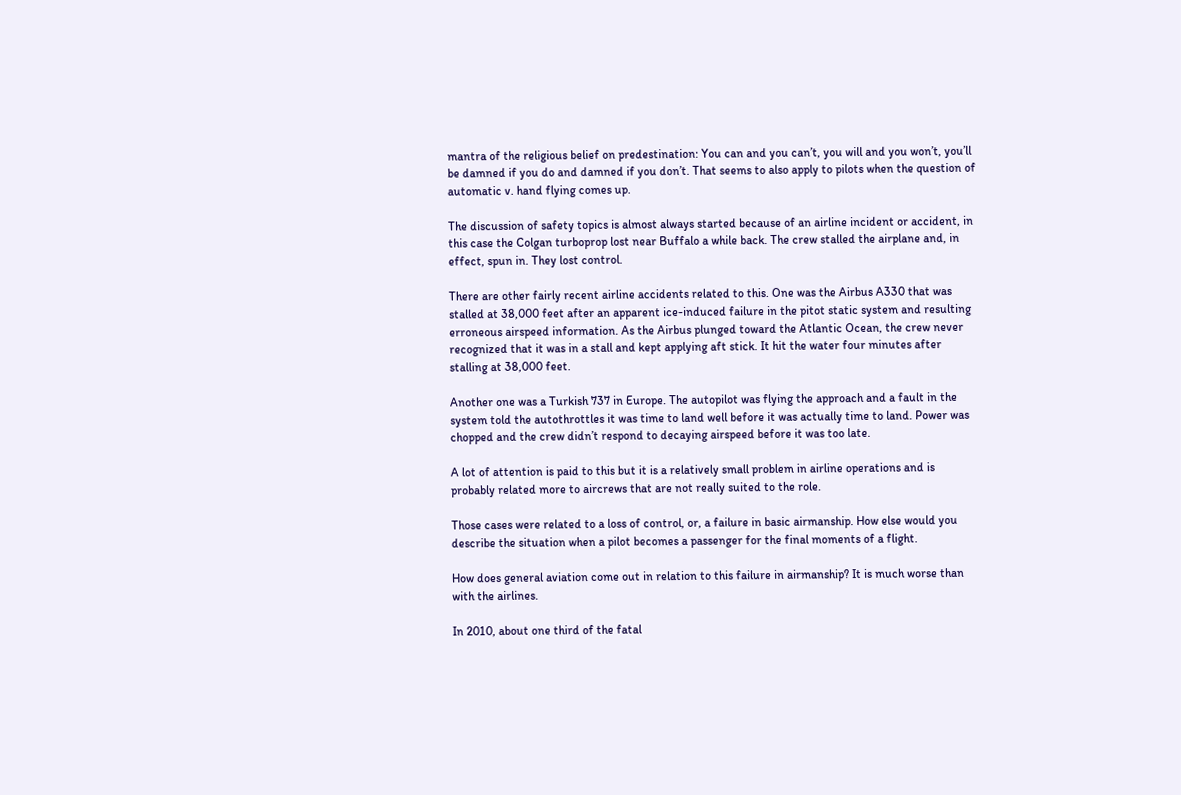mantra of the religious belief on predestination: You can and you can’t, you will and you won’t, you’ll be damned if you do and damned if you don’t. That seems to also apply to pilots when the question of automatic v. hand flying comes up.

The discussion of safety topics is almost always started because of an airline incident or accident, in this case the Colgan turboprop lost near Buffalo a while back. The crew stalled the airplane and, in effect, spun in. They lost control.

There are other fairly recent airline accidents related to this. One was the Airbus A330 that was stalled at 38,000 feet after an apparent ice-induced failure in the pitot static system and resulting erroneous airspeed information. As the Airbus plunged toward the Atlantic Ocean, the crew never recognized that it was in a stall and kept applying aft stick. It hit the water four minutes after stalling at 38,000 feet.

Another one was a Turkish 737 in Europe. The autopilot was flying the approach and a fault in the system told the autothrottles it was time to land well before it was actually time to land. Power was chopped and the crew didn’t respond to decaying airspeed before it was too late.

A lot of attention is paid to this but it is a relatively small problem in airline operations and is probably related more to aircrews that are not really suited to the role.

Those cases were related to a loss of control, or, a failure in basic airmanship. How else would you describe the situation when a pilot becomes a passenger for the final moments of a flight.

How does general aviation come out in relation to this failure in airmanship? It is much worse than with the airlines.

In 2010, about one third of the fatal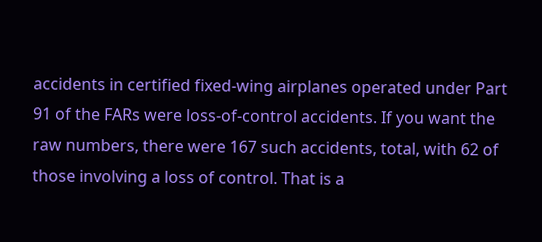accidents in certified fixed-wing airplanes operated under Part 91 of the FARs were loss-of-control accidents. If you want the raw numbers, there were 167 such accidents, total, with 62 of those involving a loss of control. That is a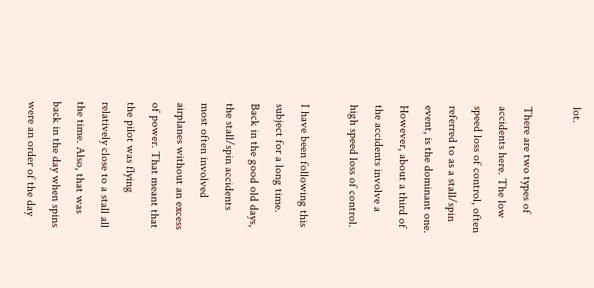lot.

There are two types of accidents here. The low speed loss of control, often referred to as a stall/spin event, is the dominant one. However, about a third of the accidents involve a high speed loss of control.

I have been following this subject for a long time. Back in the good old days, the stall/spin accidents most often involved airplanes without an excess of power. That meant that the pilot was flying relatively close to a stall all the time. Also, that was back in the day when spins were an order of the day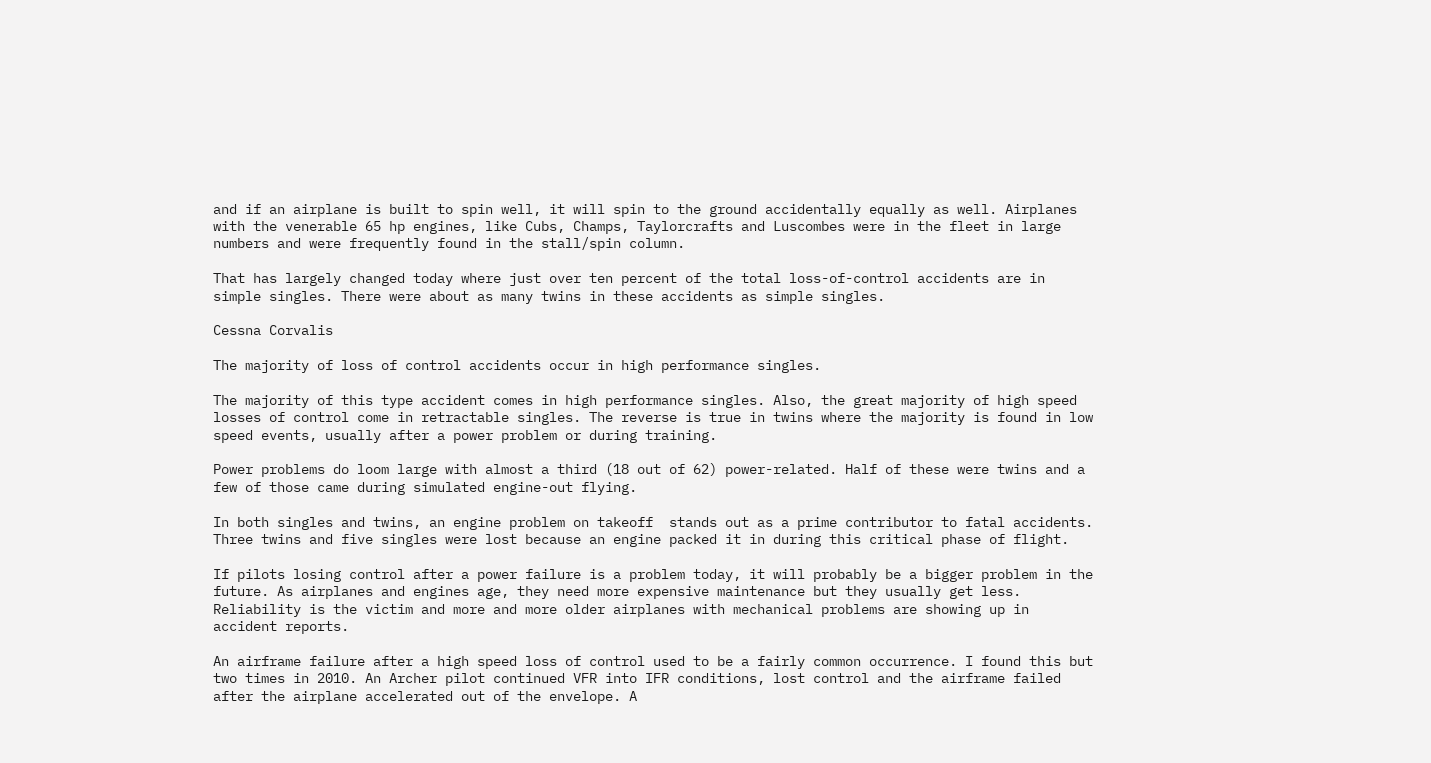and if an airplane is built to spin well, it will spin to the ground accidentally equally as well. Airplanes with the venerable 65 hp engines, like Cubs, Champs, Taylorcrafts and Luscombes were in the fleet in large numbers and were frequently found in the stall/spin column.

That has largely changed today where just over ten percent of the total loss-of-control accidents are in simple singles. There were about as many twins in these accidents as simple singles.

Cessna Corvalis

The majority of loss of control accidents occur in high performance singles.

The majority of this type accident comes in high performance singles. Also, the great majority of high speed losses of control come in retractable singles. The reverse is true in twins where the majority is found in low speed events, usually after a power problem or during training.

Power problems do loom large with almost a third (18 out of 62) power-related. Half of these were twins and a few of those came during simulated engine-out flying.

In both singles and twins, an engine problem on takeoff  stands out as a prime contributor to fatal accidents. Three twins and five singles were lost because an engine packed it in during this critical phase of flight.

If pilots losing control after a power failure is a problem today, it will probably be a bigger problem in the future. As airplanes and engines age, they need more expensive maintenance but they usually get less. Reliability is the victim and more and more older airplanes with mechanical problems are showing up in accident reports.

An airframe failure after a high speed loss of control used to be a fairly common occurrence. I found this but two times in 2010. An Archer pilot continued VFR into IFR conditions, lost control and the airframe failed after the airplane accelerated out of the envelope. A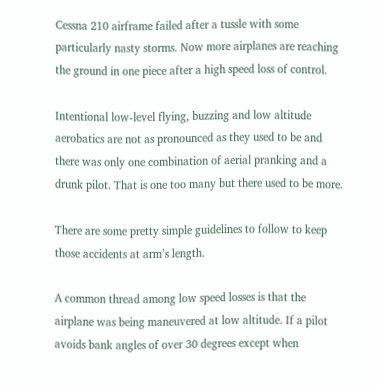Cessna 210 airframe failed after a tussle with some particularly nasty storms. Now more airplanes are reaching the ground in one piece after a high speed loss of control.

Intentional low-level flying, buzzing and low altitude aerobatics are not as pronounced as they used to be and there was only one combination of aerial pranking and a drunk pilot. That is one too many but there used to be more.

There are some pretty simple guidelines to follow to keep those accidents at arm’s length.

A common thread among low speed losses is that the airplane was being maneuvered at low altitude. If a pilot avoids bank angles of over 30 degrees except when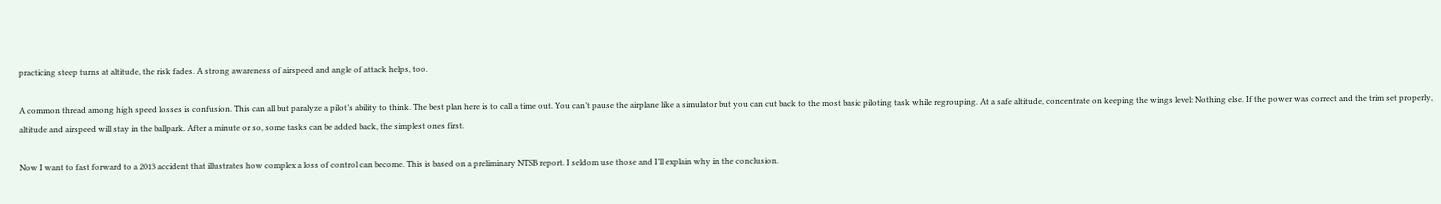practicing steep turns at altitude, the risk fades. A strong awareness of airspeed and angle of attack helps, too.

A common thread among high speed losses is confusion. This can all but paralyze a pilot’s ability to think. The best plan here is to call a time out. You can’t pause the airplane like a simulator but you can cut back to the most basic piloting task while regrouping. At a safe altitude, concentrate on keeping the wings level: Nothing else. If the power was correct and the trim set properly, altitude and airspeed will stay in the ballpark. After a minute or so, some tasks can be added back, the simplest ones first.

Now I want to fast forward to a 2013 accident that illustrates how complex a loss of control can become. This is based on a preliminary NTSB report. I seldom use those and I’ll explain why in the conclusion.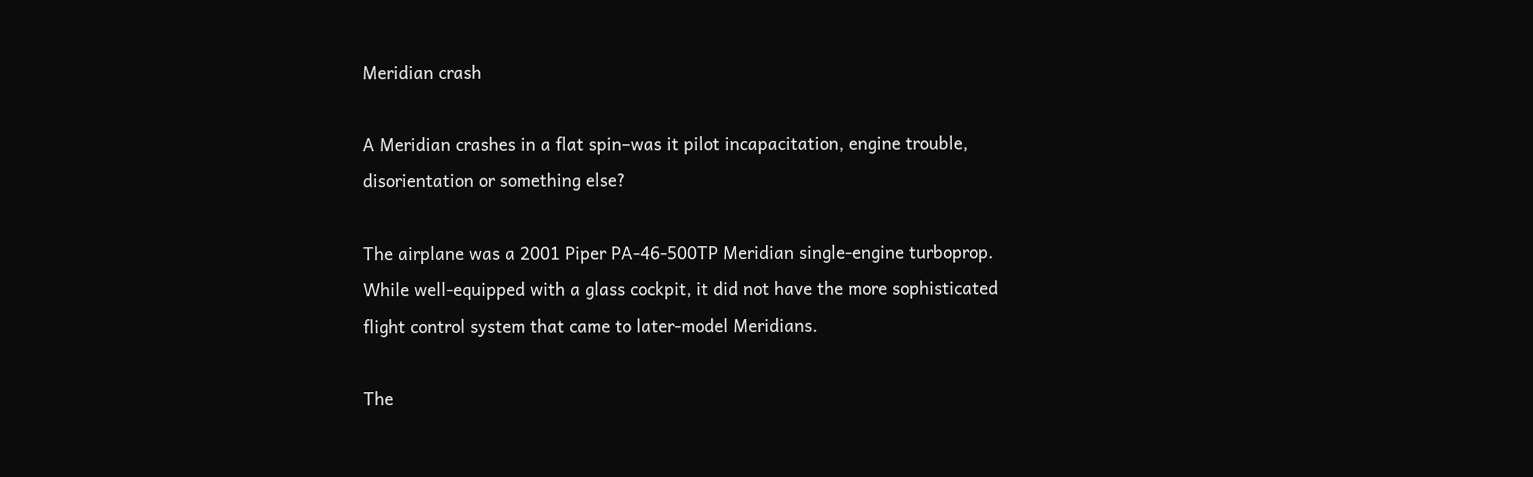Meridian crash

A Meridian crashes in a flat spin–was it pilot incapacitation, engine trouble, disorientation or something else?

The airplane was a 2001 Piper PA-46-500TP Meridian single-engine turboprop. While well-equipped with a glass cockpit, it did not have the more sophisticated flight control system that came to later-model Meridians.

The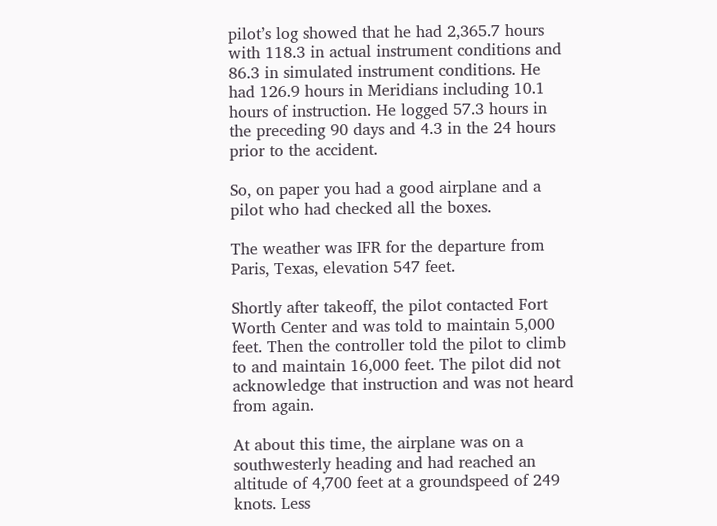pilot’s log showed that he had 2,365.7 hours with 118.3 in actual instrument conditions and 86.3 in simulated instrument conditions. He had 126.9 hours in Meridians including 10.1 hours of instruction. He logged 57.3 hours in the preceding 90 days and 4.3 in the 24 hours prior to the accident.

So, on paper you had a good airplane and a pilot who had checked all the boxes.

The weather was IFR for the departure from Paris, Texas, elevation 547 feet.

Shortly after takeoff, the pilot contacted Fort Worth Center and was told to maintain 5,000 feet. Then the controller told the pilot to climb to and maintain 16,000 feet. The pilot did not acknowledge that instruction and was not heard from again.

At about this time, the airplane was on a southwesterly heading and had reached an altitude of 4,700 feet at a groundspeed of 249 knots. Less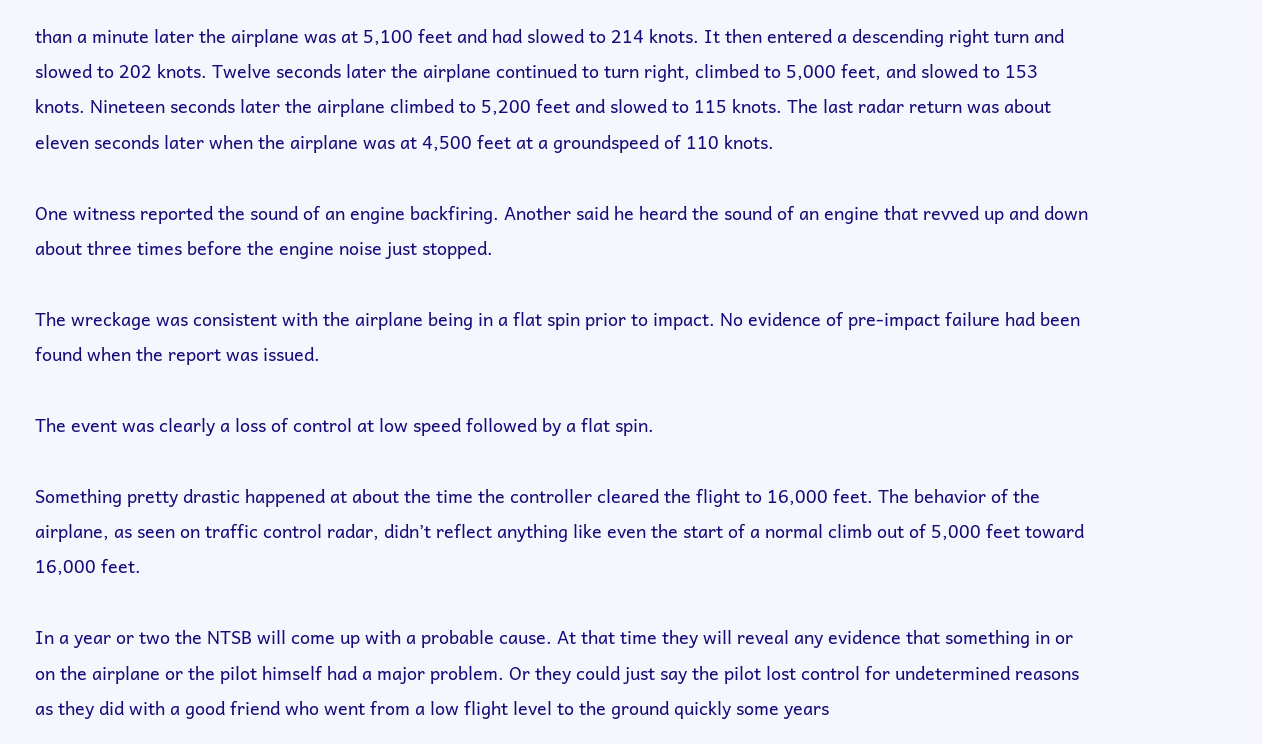than a minute later the airplane was at 5,100 feet and had slowed to 214 knots. It then entered a descending right turn and slowed to 202 knots. Twelve seconds later the airplane continued to turn right, climbed to 5,000 feet, and slowed to 153 knots. Nineteen seconds later the airplane climbed to 5,200 feet and slowed to 115 knots. The last radar return was about eleven seconds later when the airplane was at 4,500 feet at a groundspeed of 110 knots.

One witness reported the sound of an engine backfiring. Another said he heard the sound of an engine that revved up and down about three times before the engine noise just stopped.

The wreckage was consistent with the airplane being in a flat spin prior to impact. No evidence of pre-impact failure had been found when the report was issued.

The event was clearly a loss of control at low speed followed by a flat spin.

Something pretty drastic happened at about the time the controller cleared the flight to 16,000 feet. The behavior of the airplane, as seen on traffic control radar, didn’t reflect anything like even the start of a normal climb out of 5,000 feet toward 16,000 feet.

In a year or two the NTSB will come up with a probable cause. At that time they will reveal any evidence that something in or on the airplane or the pilot himself had a major problem. Or they could just say the pilot lost control for undetermined reasons as they did with a good friend who went from a low flight level to the ground quickly some years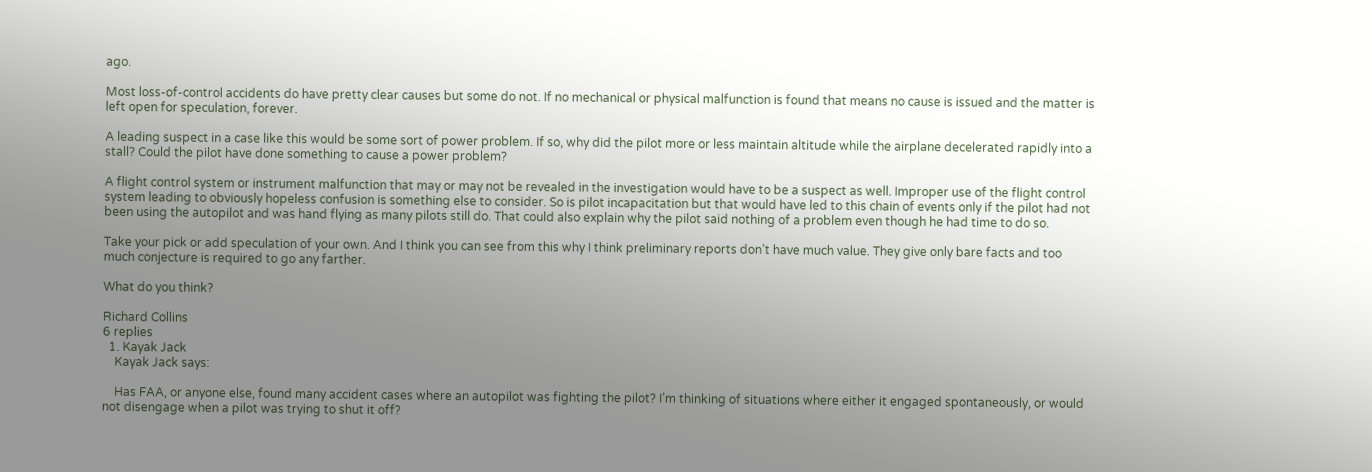ago.

Most loss-of-control accidents do have pretty clear causes but some do not. If no mechanical or physical malfunction is found that means no cause is issued and the matter is left open for speculation, forever.

A leading suspect in a case like this would be some sort of power problem. If so, why did the pilot more or less maintain altitude while the airplane decelerated rapidly into a stall? Could the pilot have done something to cause a power problem?

A flight control system or instrument malfunction that may or may not be revealed in the investigation would have to be a suspect as well. Improper use of the flight control system leading to obviously hopeless confusion is something else to consider. So is pilot incapacitation but that would have led to this chain of events only if the pilot had not been using the autopilot and was hand flying as many pilots still do. That could also explain why the pilot said nothing of a problem even though he had time to do so.

Take your pick or add speculation of your own. And I think you can see from this why I think preliminary reports don’t have much value. They give only bare facts and too much conjecture is required to go any farther.

What do you think?

Richard Collins
6 replies
  1. Kayak Jack
    Kayak Jack says:

    Has FAA, or anyone else, found many accident cases where an autopilot was fighting the pilot? I’m thinking of situations where either it engaged spontaneously, or would not disengage when a pilot was trying to shut it off?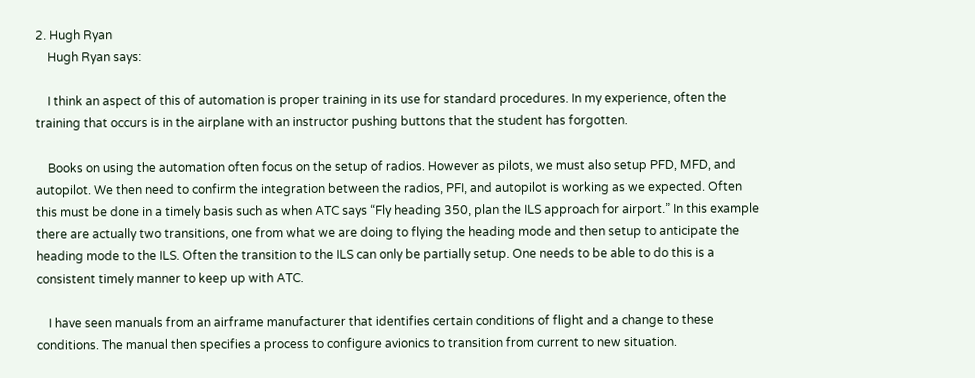2. Hugh Ryan
    Hugh Ryan says:

    I think an aspect of this of automation is proper training in its use for standard procedures. In my experience, often the training that occurs is in the airplane with an instructor pushing buttons that the student has forgotten.

    Books on using the automation often focus on the setup of radios. However as pilots, we must also setup PFD, MFD, and autopilot. We then need to confirm the integration between the radios, PFI, and autopilot is working as we expected. Often this must be done in a timely basis such as when ATC says “Fly heading 350, plan the ILS approach for airport.” In this example there are actually two transitions, one from what we are doing to flying the heading mode and then setup to anticipate the heading mode to the ILS. Often the transition to the ILS can only be partially setup. One needs to be able to do this is a consistent timely manner to keep up with ATC.

    I have seen manuals from an airframe manufacturer that identifies certain conditions of flight and a change to these conditions. The manual then specifies a process to configure avionics to transition from current to new situation.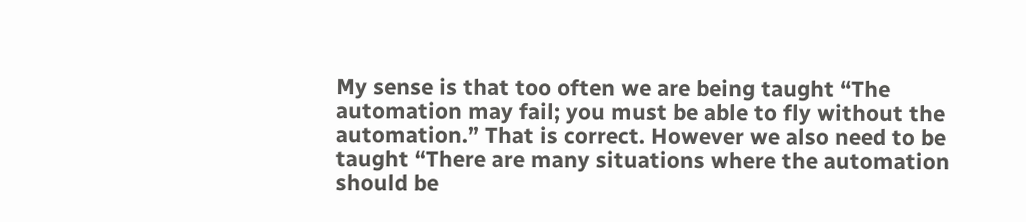My sense is that too often we are being taught “The automation may fail; you must be able to fly without the automation.” That is correct. However we also need to be taught “There are many situations where the automation should be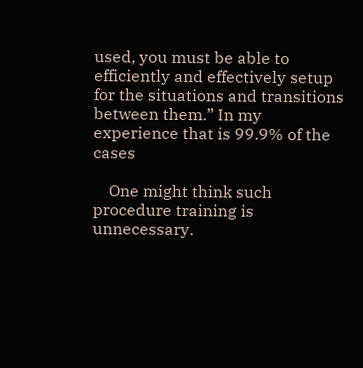used, you must be able to efficiently and effectively setup for the situations and transitions between them.” In my experience that is 99.9% of the cases

    One might think such procedure training is unnecessary.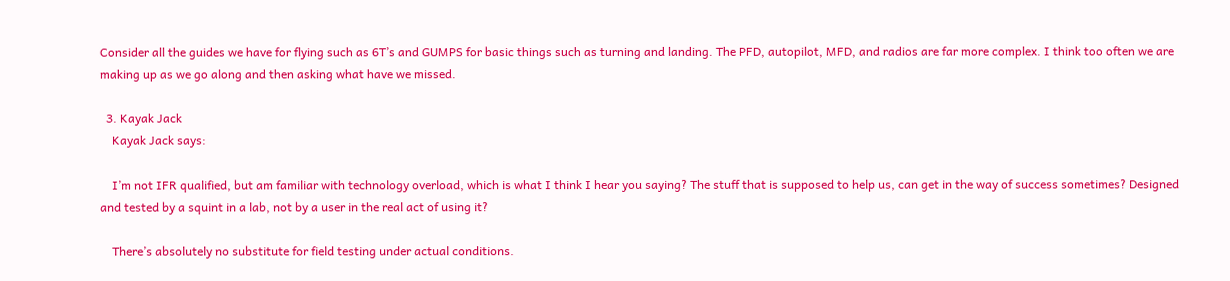Consider all the guides we have for flying such as 6T’s and GUMPS for basic things such as turning and landing. The PFD, autopilot, MFD, and radios are far more complex. I think too often we are making up as we go along and then asking what have we missed.

  3. Kayak Jack
    Kayak Jack says:

    I’m not IFR qualified, but am familiar with technology overload, which is what I think I hear you saying? The stuff that is supposed to help us, can get in the way of success sometimes? Designed and tested by a squint in a lab, not by a user in the real act of using it?

    There’s absolutely no substitute for field testing under actual conditions.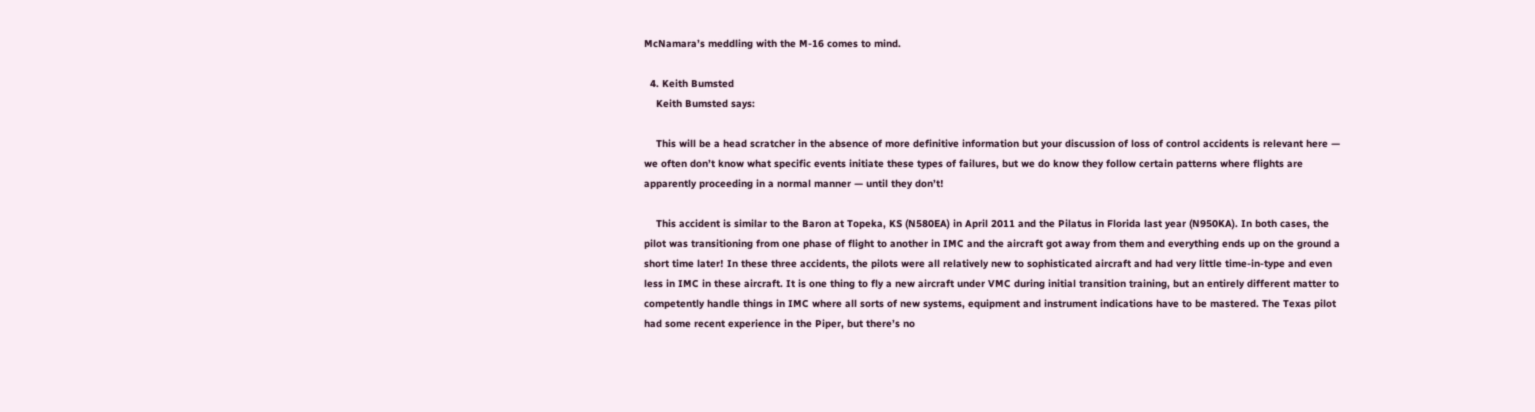McNamara’s meddling with the M-16 comes to mind.

  4. Keith Bumsted
    Keith Bumsted says:

    This will be a head scratcher in the absence of more definitive information but your discussion of loss of control accidents is relevant here — we often don’t know what specific events initiate these types of failures, but we do know they follow certain patterns where flights are apparently proceeding in a normal manner — until they don’t!

    This accident is similar to the Baron at Topeka, KS (N580EA) in April 2011 and the Pilatus in Florida last year (N950KA). In both cases, the pilot was transitioning from one phase of flight to another in IMC and the aircraft got away from them and everything ends up on the ground a short time later! In these three accidents, the pilots were all relatively new to sophisticated aircraft and had very little time-in-type and even less in IMC in these aircraft. It is one thing to fly a new aircraft under VMC during initial transition training, but an entirely different matter to competently handle things in IMC where all sorts of new systems, equipment and instrument indications have to be mastered. The Texas pilot had some recent experience in the Piper, but there’s no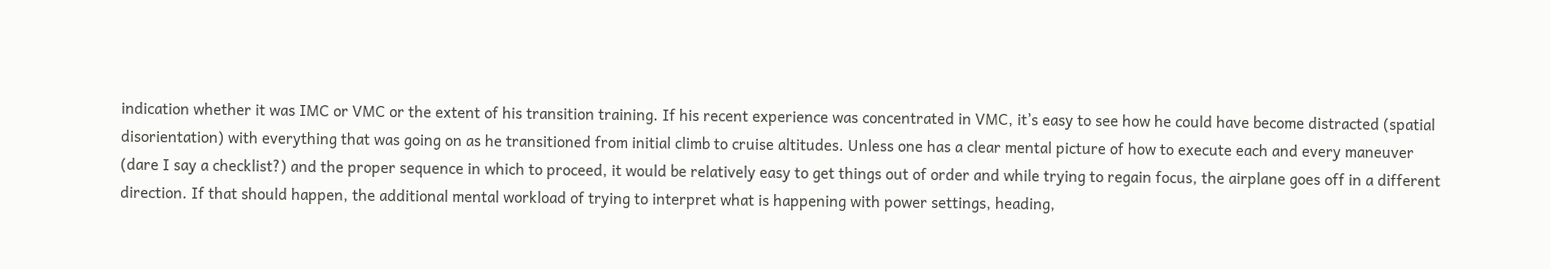indication whether it was IMC or VMC or the extent of his transition training. If his recent experience was concentrated in VMC, it’s easy to see how he could have become distracted (spatial disorientation) with everything that was going on as he transitioned from initial climb to cruise altitudes. Unless one has a clear mental picture of how to execute each and every maneuver (dare I say a checklist?) and the proper sequence in which to proceed, it would be relatively easy to get things out of order and while trying to regain focus, the airplane goes off in a different direction. If that should happen, the additional mental workload of trying to interpret what is happening with power settings, heading,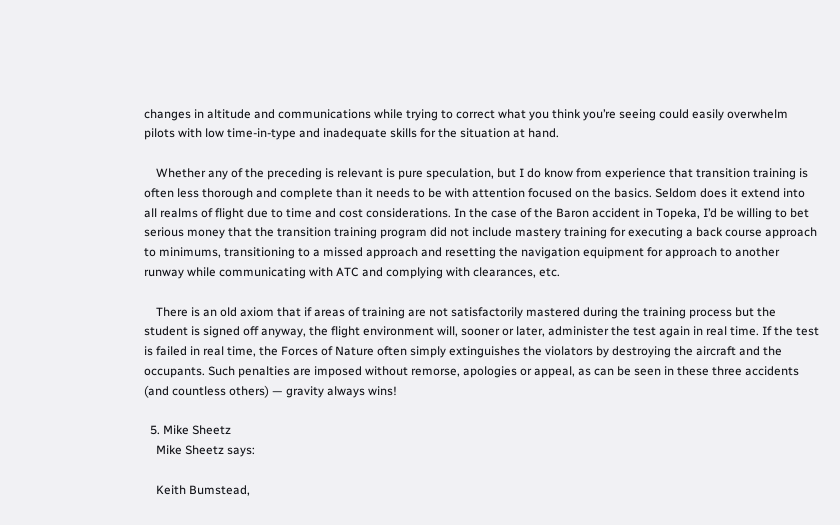changes in altitude and communications while trying to correct what you think you’re seeing could easily overwhelm pilots with low time-in-type and inadequate skills for the situation at hand.

    Whether any of the preceding is relevant is pure speculation, but I do know from experience that transition training is often less thorough and complete than it needs to be with attention focused on the basics. Seldom does it extend into all realms of flight due to time and cost considerations. In the case of the Baron accident in Topeka, I’d be willing to bet serious money that the transition training program did not include mastery training for executing a back course approach to minimums, transitioning to a missed approach and resetting the navigation equipment for approach to another runway while communicating with ATC and complying with clearances, etc.

    There is an old axiom that if areas of training are not satisfactorily mastered during the training process but the student is signed off anyway, the flight environment will, sooner or later, administer the test again in real time. If the test is failed in real time, the Forces of Nature often simply extinguishes the violators by destroying the aircraft and the occupants. Such penalties are imposed without remorse, apologies or appeal, as can be seen in these three accidents (and countless others) — gravity always wins!

  5. Mike Sheetz
    Mike Sheetz says:

    Keith Bumstead,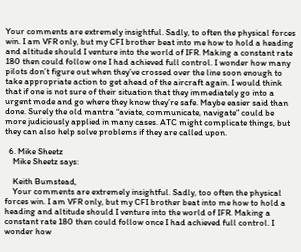Your comments are extremely insightful. Sadly, to often the physical forces win. I am VFR only, but my CFI brother beat into me how to hold a heading and altitude should I venture into the world of IFR. Making a constant rate 180 then could follow one I had achieved full control. I wonder how many pilots don’t figure out when they’ve crossed over the line soon enough to take appropriate action to get ahead of the aircraft again. I would think that if one is not sure of their situation that they immediately go into a urgent mode and go where they know they’re safe. Maybe easier said than done. Surely the old mantra “aviate, communicate, navigate” could be more judiciously applied in many cases. ATC might complicate things, but they can also help solve problems if they are called upon.

  6. Mike Sheetz
    Mike Sheetz says:

    Keith Bumstead,
    Your comments are extremely insightful. Sadly, too often the physical forces win. I am VFR only, but my CFI brother beat into me how to hold a heading and altitude should I venture into the world of IFR. Making a constant rate 180 then could follow once I had achieved full control. I wonder how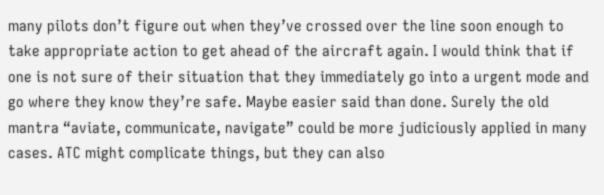many pilots don’t figure out when they’ve crossed over the line soon enough to take appropriate action to get ahead of the aircraft again. I would think that if one is not sure of their situation that they immediately go into a urgent mode and go where they know they’re safe. Maybe easier said than done. Surely the old mantra “aviate, communicate, navigate” could be more judiciously applied in many cases. ATC might complicate things, but they can also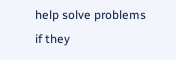help solve problems if they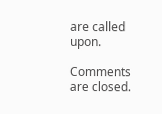are called upon.

Comments are closed.